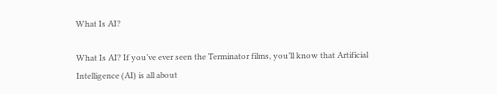What Is AI?

What Is AI? If you’ve ever seen the Terminator films, you’ll know that Artificial Intelligence (AI) is all about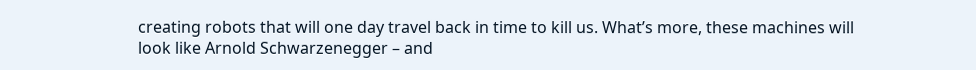creating robots that will one day travel back in time to kill us. What’s more, these machines will look like Arnold Schwarzenegger – and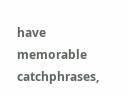have memorable catchphrases,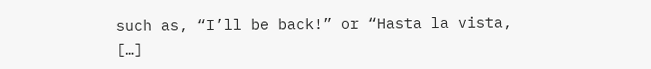such as, “I’ll be back!” or “Hasta la vista, […]